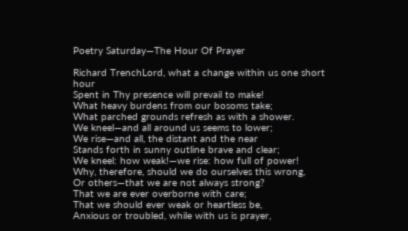Poetry Saturday—The Hour Of Prayer

Richard TrenchLord, what a change within us one short hour
Spent in Thy presence will prevail to make!
What heavy burdens from our bosoms take;
What parched grounds refresh as with a shower.
We kneel—and all around us seems to lower;
We rise—and all, the distant and the near
Stands forth in sunny outline brave and clear;
We kneel: how weak!—we rise: how full of power!
Why, therefore, should we do ourselves this wrong,
Or others—that we are not always strong?
That we are ever overborne with care;
That we should ever weak or heartless be,
Anxious or troubled, while with us is prayer,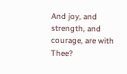And joy, and strength, and courage, are with Thee?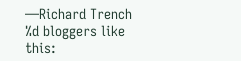—Richard Trench
%d bloggers like this: